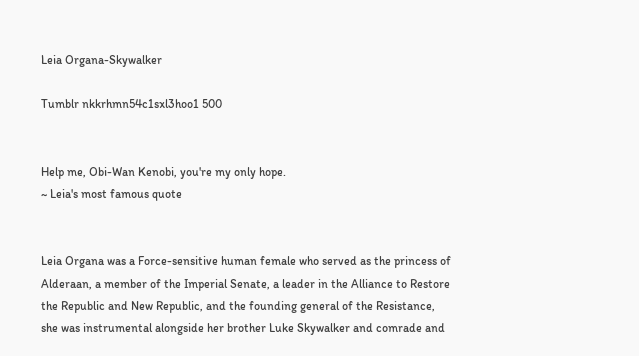Leia Organa-Skywalker

Tumblr nkkrhmn54c1sxl3hoo1 500


Help me, Obi-Wan Kenobi, you're my only hope.
~ Leia's most famous quote


Leia Organa was a Force-sensitive human female who served as the princess of Alderaan, a member of the Imperial Senate, a leader in the Alliance to Restore the Republic and New Republic, and the founding general of the Resistance, she was instrumental alongside her brother Luke Skywalker and comrade and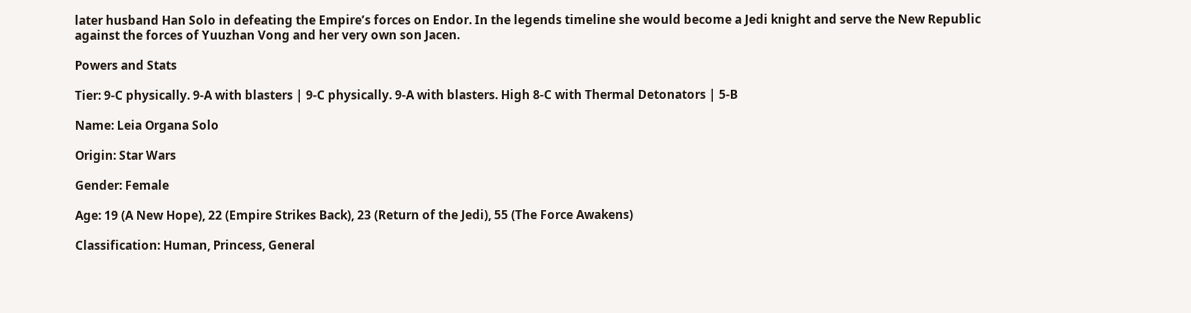later husband Han Solo in defeating the Empire’s forces on Endor. In the legends timeline she would become a Jedi knight and serve the New Republic against the forces of Yuuzhan Vong and her very own son Jacen.

Powers and Stats

Tier: 9-C physically. 9-A with blasters | 9-C physically. 9-A with blasters. High 8-C with Thermal Detonators | 5-B

Name: Leia Organa Solo

Origin: Star Wars

Gender: Female

Age: 19 (A New Hope), 22 (Empire Strikes Back), 23 (Return of the Jedi), 55 (The Force Awakens)

Classification: Human, Princess, General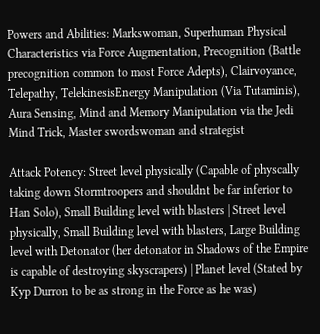Powers and Abilities: Markswoman, Superhuman Physical Characteristics via Force Augmentation, Precognition (Battle precognition common to most Force Adepts), Clairvoyance, Telepathy, TelekinesisEnergy Manipulation (Via Tutaminis), Aura Sensing, Mind and Memory Manipulation via the Jedi Mind Trick, Master swordswoman and strategist

Attack Potency: Street level physically (Capable of physcally taking down Stormtroopers and shouldnt be far inferior to Han Solo), Small Building level with blasters | Street level physically, Small Building level with blasters, Large Building level with Detonator (her detonator in Shadows of the Empire is capable of destroying skyscrapers) | Planet level (Stated by Kyp Durron to be as strong in the Force as he was)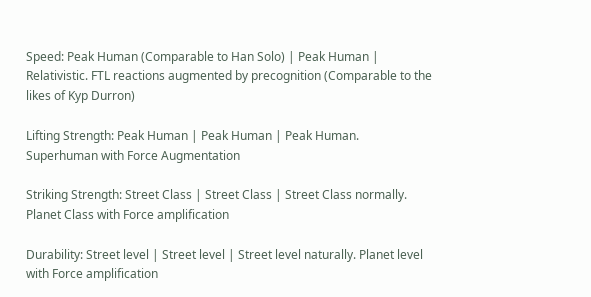Speed: Peak Human (Comparable to Han Solo) | Peak Human | Relativistic. FTL reactions augmented by precognition (Comparable to the likes of Kyp Durron)

Lifting Strength: Peak Human | Peak Human | Peak Human. Superhuman with Force Augmentation

Striking Strength: Street Class | Street Class | Street Class normally. Planet Class with Force amplification

Durability: Street level | Street level | Street level naturally. Planet level with Force amplification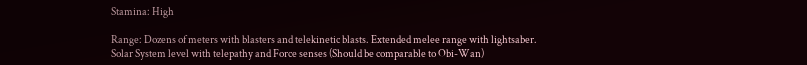Stamina: High

Range: Dozens of meters with blasters and telekinetic blasts. Extended melee range with lightsaber. Solar System level with telepathy and Force senses (Should be comparable to Obi-Wan)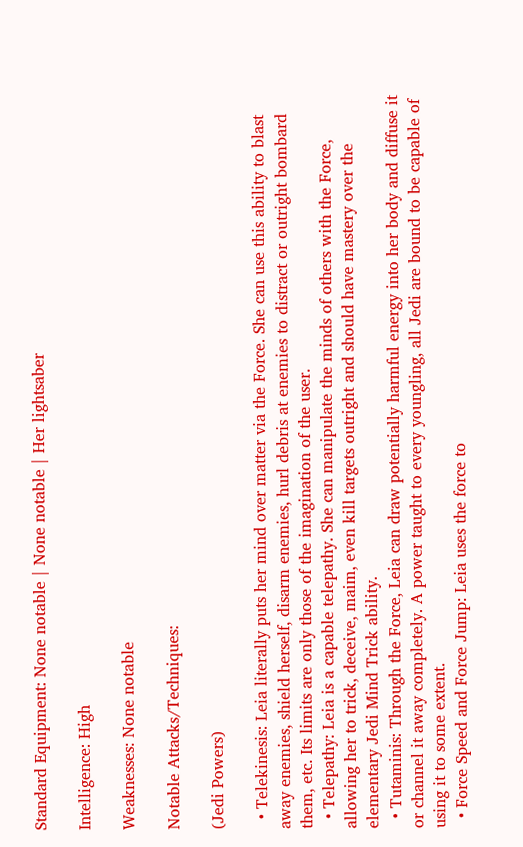Standard Equipment: None notable | None notable | Her lightsaber

Intelligence: High

Weaknesses: None notable

Notable Attacks/Techniques:

(Jedi Powers)

  • Telekinesis: Leia literally puts her mind over matter via the Force. She can use this ability to blast away enemies, shield herself, disarm enemies, hurl debris at enemies to distract or outright bombard them, etc. Its limits are only those of the imagination of the user.
  • Telepathy: Leia is a capable telepathy. She can manipulate the minds of others with the Force, allowing her to trick, deceive, maim, even kill targets outright and should have mastery over the elementary Jedi Mind Trick ability.
  • Tutaminis: Through the Force, Leia can draw potentially harmful energy into her body and diffuse it or channel it away completely. A power taught to every youngling, all Jedi are bound to be capable of using it to some extent.
  • Force Speed and Force Jump: Leia uses the force to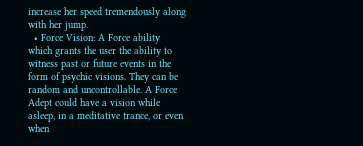increase her speed tremendously along with her jump.
  • Force Vision: A Force ability which grants the user the ability to witness past or future events in the form of psychic visions. They can be random and uncontrollable. A Force Adept could have a vision while asleep, in a meditative trance, or even when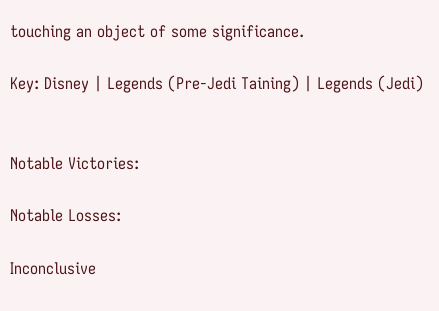touching an object of some significance.

Key: Disney | Legends (Pre-Jedi Taining) | Legends (Jedi)


Notable Victories:

Notable Losses:

Inconclusive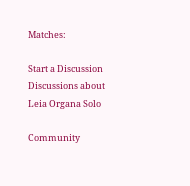Matches:

Start a Discussion Discussions about Leia Organa Solo

Community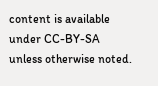content is available under CC-BY-SA unless otherwise noted.